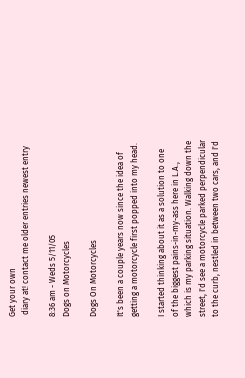Get your own
 diary at! contact me older entries newest entry

8:36 am - Weds 5/11/05
Dogs on Motorcycles

Dogs On Motorcycles

It's been a couple years now since the idea of getting a motorcycle first popped into my head.

I started thinking about it as a solution to one of the biggest pains-in-my-ass here in L.A., which is my parking situation. Walking down the street, I'd see a motorcycle parked perpendicular to the curb, nestled in between two cars, and I'd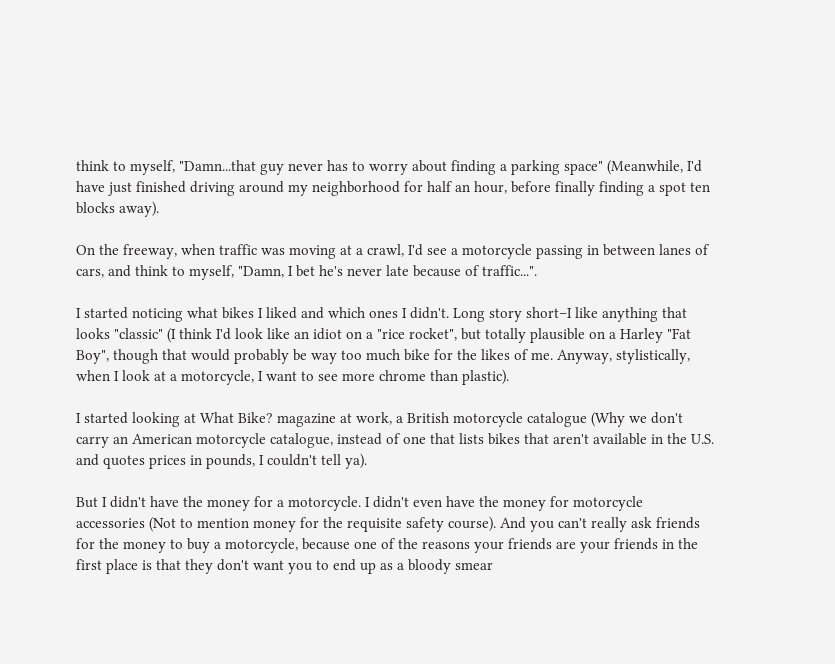think to myself, "Damn...that guy never has to worry about finding a parking space" (Meanwhile, I'd have just finished driving around my neighborhood for half an hour, before finally finding a spot ten blocks away).

On the freeway, when traffic was moving at a crawl, I'd see a motorcycle passing in between lanes of cars, and think to myself, "Damn, I bet he's never late because of traffic...".

I started noticing what bikes I liked and which ones I didn't. Long story short–I like anything that looks "classic" (I think I'd look like an idiot on a "rice rocket", but totally plausible on a Harley "Fat Boy", though that would probably be way too much bike for the likes of me. Anyway, stylistically, when I look at a motorcycle, I want to see more chrome than plastic).

I started looking at What Bike? magazine at work, a British motorcycle catalogue (Why we don't carry an American motorcycle catalogue, instead of one that lists bikes that aren't available in the U.S. and quotes prices in pounds, I couldn't tell ya).

But I didn't have the money for a motorcycle. I didn't even have the money for motorcycle accessories (Not to mention money for the requisite safety course). And you can't really ask friends for the money to buy a motorcycle, because one of the reasons your friends are your friends in the first place is that they don't want you to end up as a bloody smear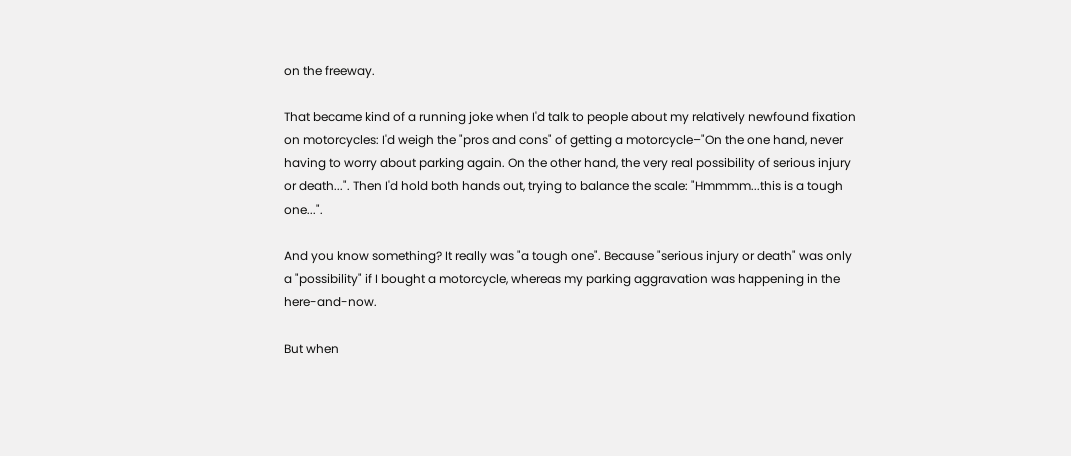on the freeway.

That became kind of a running joke when I'd talk to people about my relatively newfound fixation on motorcycles: I'd weigh the "pros and cons" of getting a motorcycle–"On the one hand, never having to worry about parking again. On the other hand, the very real possibility of serious injury or death...". Then I'd hold both hands out, trying to balance the scale: "Hmmmm...this is a tough one...".

And you know something? It really was "a tough one". Because "serious injury or death" was only a "possibility" if I bought a motorcycle, whereas my parking aggravation was happening in the here-and-now.

But when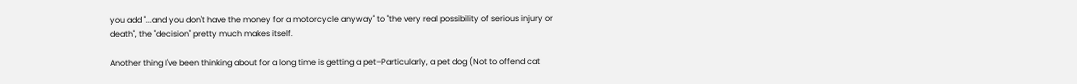you add "...and you don't have the money for a motorcycle anyway" to "the very real possibility of serious injury or death", the "decision" pretty much makes itself.

Another thing I've been thinking about for a long time is getting a pet–Particularly, a pet dog (Not to offend cat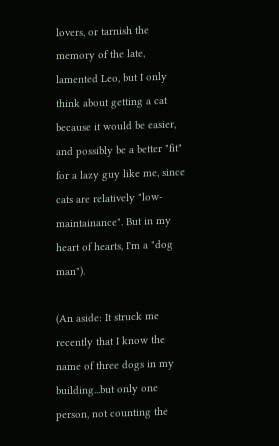lovers, or tarnish the memory of the late, lamented Leo, but I only think about getting a cat because it would be easier, and possibly be a better "fit" for a lazy guy like me, since cats are relatively "low-maintainance". But in my heart of hearts, I'm a "dog man").

(An aside: It struck me recently that I know the name of three dogs in my building...but only one person, not counting the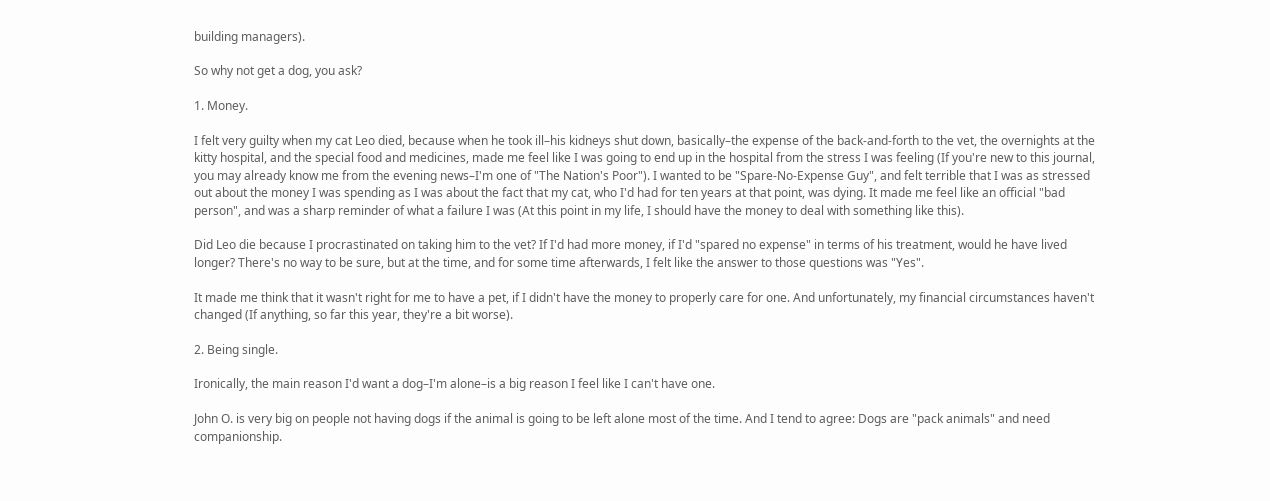building managers).

So why not get a dog, you ask?

1. Money.

I felt very guilty when my cat Leo died, because when he took ill–his kidneys shut down, basically–the expense of the back-and-forth to the vet, the overnights at the kitty hospital, and the special food and medicines, made me feel like I was going to end up in the hospital from the stress I was feeling (If you're new to this journal, you may already know me from the evening news–I'm one of "The Nation's Poor"). I wanted to be "Spare-No-Expense Guy", and felt terrible that I was as stressed out about the money I was spending as I was about the fact that my cat, who I'd had for ten years at that point, was dying. It made me feel like an official "bad person", and was a sharp reminder of what a failure I was (At this point in my life, I should have the money to deal with something like this).

Did Leo die because I procrastinated on taking him to the vet? If I'd had more money, if I'd "spared no expense" in terms of his treatment, would he have lived longer? There's no way to be sure, but at the time, and for some time afterwards, I felt like the answer to those questions was "Yes".

It made me think that it wasn't right for me to have a pet, if I didn't have the money to properly care for one. And unfortunately, my financial circumstances haven't changed (If anything, so far this year, they're a bit worse).

2. Being single.

Ironically, the main reason I'd want a dog–I'm alone–is a big reason I feel like I can't have one.

John O. is very big on people not having dogs if the animal is going to be left alone most of the time. And I tend to agree: Dogs are "pack animals" and need companionship.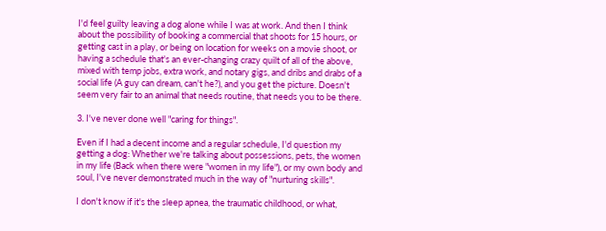I'd feel guilty leaving a dog alone while I was at work. And then I think about the possibility of booking a commercial that shoots for 15 hours, or getting cast in a play, or being on location for weeks on a movie shoot, or having a schedule that's an ever-changing crazy quilt of all of the above, mixed with temp jobs, extra work, and notary gigs, and dribs and drabs of a social life (A guy can dream, can't he?), and you get the picture. Doesn't seem very fair to an animal that needs routine, that needs you to be there.

3. I've never done well "caring for things".

Even if I had a decent income and a regular schedule, I'd question my getting a dog: Whether we're talking about possessions, pets, the women in my life (Back when there were "women in my life"), or my own body and soul, I've never demonstrated much in the way of "nurturing skills".

I don't know if it's the sleep apnea, the traumatic childhood, or what,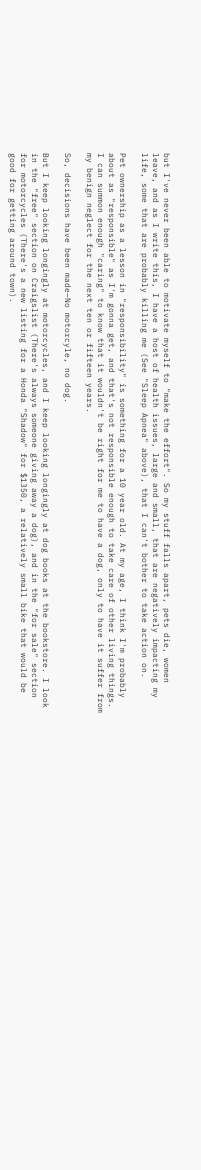but I've never been able to motivate myself to "make the effort". So my stuff falls apart, pets die, women leave, and as I write this, I have a host of health issues, large and small, that are negatively impacting my life, some that are probably killing me (See "Sleep Apnea" above), that I can't bother to take action on.

Pet ownership as a lesson in "responsibility" is something for a 10 year old. At my age, I think I'm probably about as "responsible" as I'm gonna get, and that's not responsible enough to take care of other living things. I can summon enough "caring" to know that it wouldn't be right for me to have a dog, only to have it suffer from my benign neglect for the next ten or fifteen years.

So, decisions have been made–No motorcyle, no dog.

But I keep looking longingly at motorcycles, and I keep looking longingly at dog books at the bookstore. I look in the "free" section on Craigslist (There's always someone giving away a dog), and in the "for sale" section for motorcycles (There's a new listing for a Honda "Shadow" for $1350, a relatively small bike that would be good for getting around town).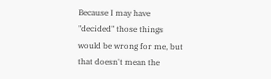Because I may have "decided" those things would be wrong for me, but that doesn't mean the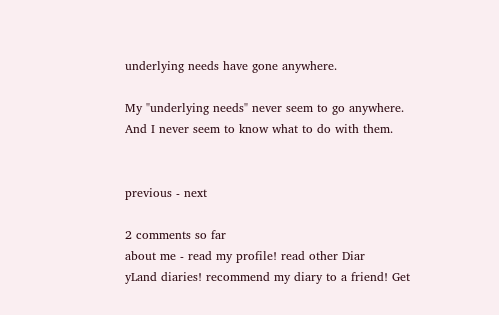underlying needs have gone anywhere.

My "underlying needs" never seem to go anywhere. And I never seem to know what to do with them.


previous - next

2 comments so far
about me - read my profile! read other Diar
yLand diaries! recommend my diary to a friend! Get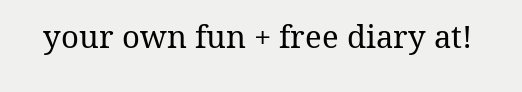your own fun + free diary at!